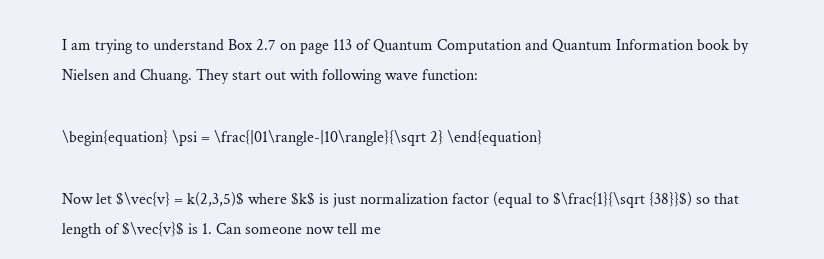I am trying to understand Box 2.7 on page 113 of Quantum Computation and Quantum Information book by Nielsen and Chuang. They start out with following wave function:

\begin{equation} \psi = \frac{|01\rangle-|10\rangle}{\sqrt 2} \end{equation}

Now let $\vec{v} = k(2,3,5)$ where $k$ is just normalization factor (equal to $\frac{1}{\sqrt {38}}$) so that length of $\vec{v}$ is 1. Can someone now tell me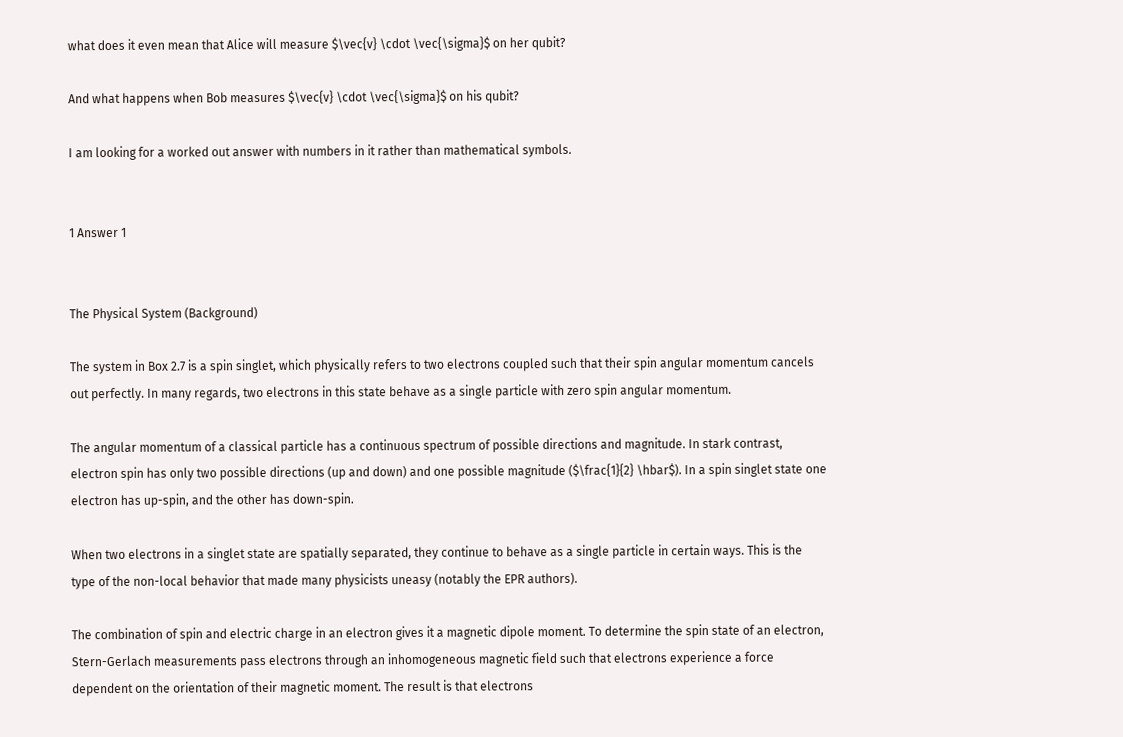what does it even mean that Alice will measure $\vec{v} \cdot \vec{\sigma}$ on her qubit?

And what happens when Bob measures $\vec{v} \cdot \vec{\sigma}$ on his qubit?

I am looking for a worked out answer with numbers in it rather than mathematical symbols.


1 Answer 1


The Physical System (Background)

The system in Box 2.7 is a spin singlet, which physically refers to two electrons coupled such that their spin angular momentum cancels out perfectly. In many regards, two electrons in this state behave as a single particle with zero spin angular momentum.

The angular momentum of a classical particle has a continuous spectrum of possible directions and magnitude. In stark contrast, electron spin has only two possible directions (up and down) and one possible magnitude ($\frac{1}{2} \hbar$). In a spin singlet state one electron has up-spin, and the other has down-spin.

When two electrons in a singlet state are spatially separated, they continue to behave as a single particle in certain ways. This is the type of the non-local behavior that made many physicists uneasy (notably the EPR authors).

The combination of spin and electric charge in an electron gives it a magnetic dipole moment. To determine the spin state of an electron, Stern-Gerlach measurements pass electrons through an inhomogeneous magnetic field such that electrons experience a force dependent on the orientation of their magnetic moment. The result is that electrons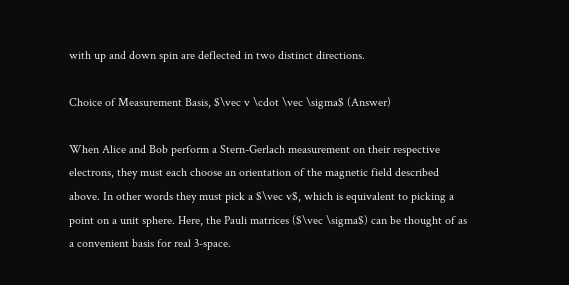with up and down spin are deflected in two distinct directions.

Choice of Measurement Basis, $\vec v \cdot \vec \sigma$ (Answer)

When Alice and Bob perform a Stern-Gerlach measurement on their respective electrons, they must each choose an orientation of the magnetic field described above. In other words they must pick a $\vec v$, which is equivalent to picking a point on a unit sphere. Here, the Pauli matrices ($\vec \sigma$) can be thought of as a convenient basis for real 3-space.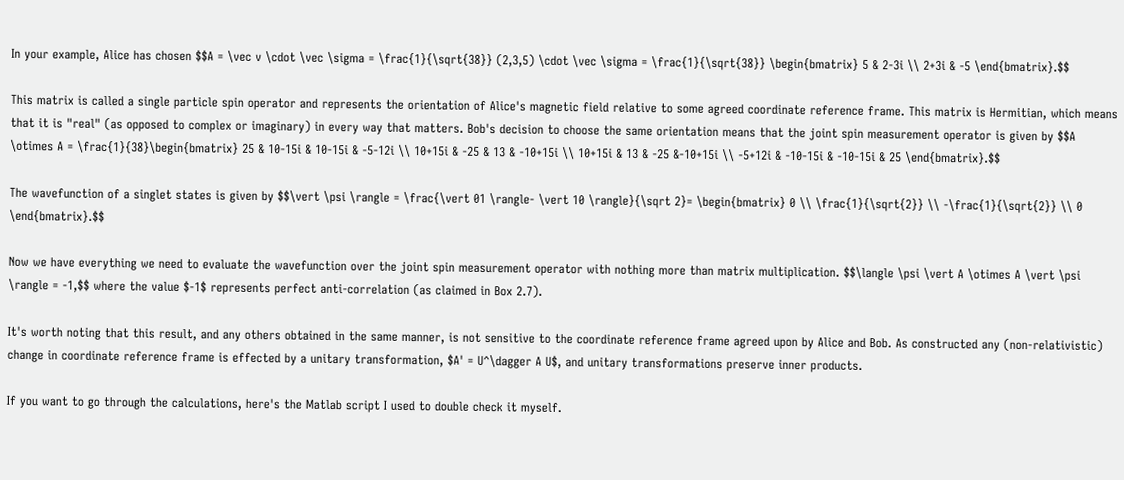In your example, Alice has chosen $$A = \vec v \cdot \vec \sigma = \frac{1}{\sqrt{38}} (2,3,5) \cdot \vec \sigma = \frac{1}{\sqrt{38}} \begin{bmatrix} 5 & 2-3i \\ 2+3i & -5 \end{bmatrix}.$$

This matrix is called a single particle spin operator and represents the orientation of Alice's magnetic field relative to some agreed coordinate reference frame. This matrix is Hermitian, which means that it is "real" (as opposed to complex or imaginary) in every way that matters. Bob's decision to choose the same orientation means that the joint spin measurement operator is given by $$A \otimes A = \frac{1}{38}\begin{bmatrix} 25 & 10-15i & 10-15i & -5-12i \\ 10+15i & -25 & 13 & -10+15i \\ 10+15i & 13 & -25 &-10+15i \\ -5+12i & -10-15i & -10-15i & 25 \end{bmatrix}.$$

The wavefunction of a singlet states is given by $$\vert \psi \rangle = \frac{\vert 01 \rangle- \vert 10 \rangle}{\sqrt 2}= \begin{bmatrix} 0 \\ \frac{1}{\sqrt{2}} \\ -\frac{1}{\sqrt{2}} \\ 0 \end{bmatrix}.$$

Now we have everything we need to evaluate the wavefunction over the joint spin measurement operator with nothing more than matrix multiplication. $$\langle \psi \vert A \otimes A \vert \psi \rangle = -1,$$ where the value $-1$ represents perfect anti-correlation (as claimed in Box 2.7).

It's worth noting that this result, and any others obtained in the same manner, is not sensitive to the coordinate reference frame agreed upon by Alice and Bob. As constructed any (non-relativistic) change in coordinate reference frame is effected by a unitary transformation, $A' = U^\dagger A U$, and unitary transformations preserve inner products.

If you want to go through the calculations, here's the Matlab script I used to double check it myself.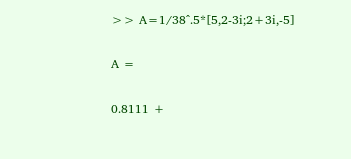>> A=1/38^.5*[5,2-3i;2+3i,-5]

A =

0.8111 +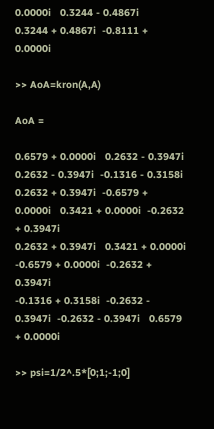0.0000i   0.3244 - 0.4867i
0.3244 + 0.4867i  -0.8111 + 0.0000i

>> AoA=kron(A,A)

AoA =

0.6579 + 0.0000i   0.2632 - 0.3947i   0.2632 - 0.3947i  -0.1316 - 0.3158i
0.2632 + 0.3947i  -0.6579 + 0.0000i   0.3421 + 0.0000i  -0.2632 + 0.3947i
0.2632 + 0.3947i   0.3421 + 0.0000i  -0.6579 + 0.0000i  -0.2632 + 0.3947i
-0.1316 + 0.3158i  -0.2632 - 0.3947i  -0.2632 - 0.3947i   0.6579 + 0.0000i

>> psi=1/2^.5*[0;1;-1;0]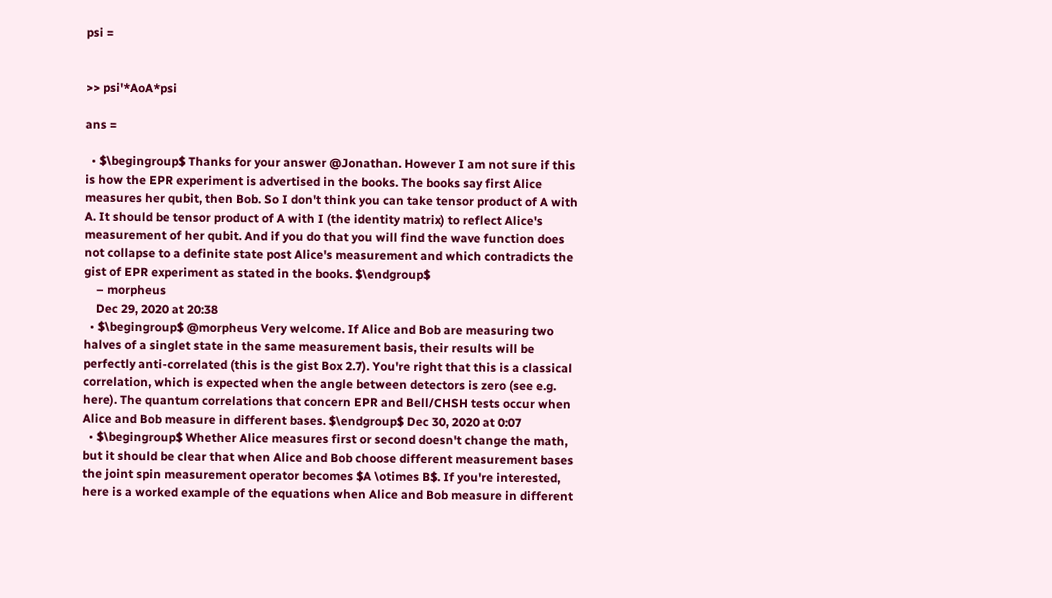psi =


>> psi'*AoA*psi

ans =

  • $\begingroup$ Thanks for your answer @Jonathan. However I am not sure if this is how the EPR experiment is advertised in the books. The books say first Alice measures her qubit, then Bob. So I don't think you can take tensor product of A with A. It should be tensor product of A with I (the identity matrix) to reflect Alice's measurement of her qubit. And if you do that you will find the wave function does not collapse to a definite state post Alice's measurement and which contradicts the gist of EPR experiment as stated in the books. $\endgroup$
    – morpheus
    Dec 29, 2020 at 20:38
  • $\begingroup$ @morpheus Very welcome. If Alice and Bob are measuring two halves of a singlet state in the same measurement basis, their results will be perfectly anti-correlated (this is the gist Box 2.7). You're right that this is a classical correlation, which is expected when the angle between detectors is zero (see e.g. here). The quantum correlations that concern EPR and Bell/CHSH tests occur when Alice and Bob measure in different bases. $\endgroup$ Dec 30, 2020 at 0:07
  • $\begingroup$ Whether Alice measures first or second doesn't change the math, but it should be clear that when Alice and Bob choose different measurement bases the joint spin measurement operator becomes $A \otimes B$. If you're interested, here is a worked example of the equations when Alice and Bob measure in different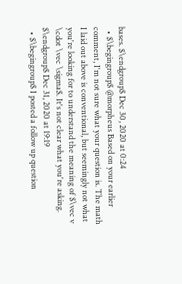bases. $\endgroup$ Dec 30, 2020 at 0:24
  • $\begingroup$ @morpheus Based on your earlier comment, I'm not sure what your question is. The math I laid out above is conventional, but seemingly not what you're looking for to understand the meaning of $\vec v \cdot \vec \sigma$. It's not clear what you're asking. $\endgroup$ Dec 31, 2020 at 19:19
  • $\begingroup$ I posted a follow up question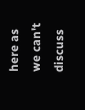here as we can't discuss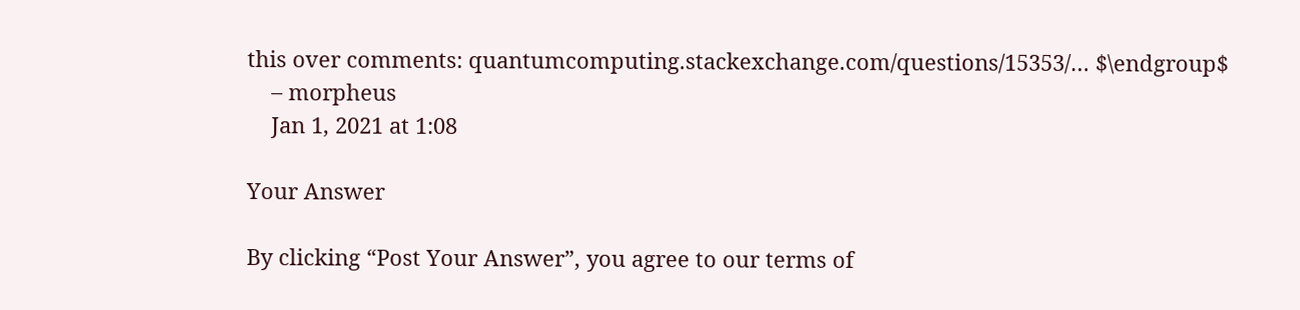this over comments: quantumcomputing.stackexchange.com/questions/15353/… $\endgroup$
    – morpheus
    Jan 1, 2021 at 1:08

Your Answer

By clicking “Post Your Answer”, you agree to our terms of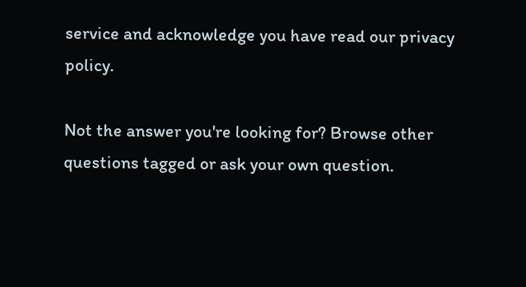service and acknowledge you have read our privacy policy.

Not the answer you're looking for? Browse other questions tagged or ask your own question.